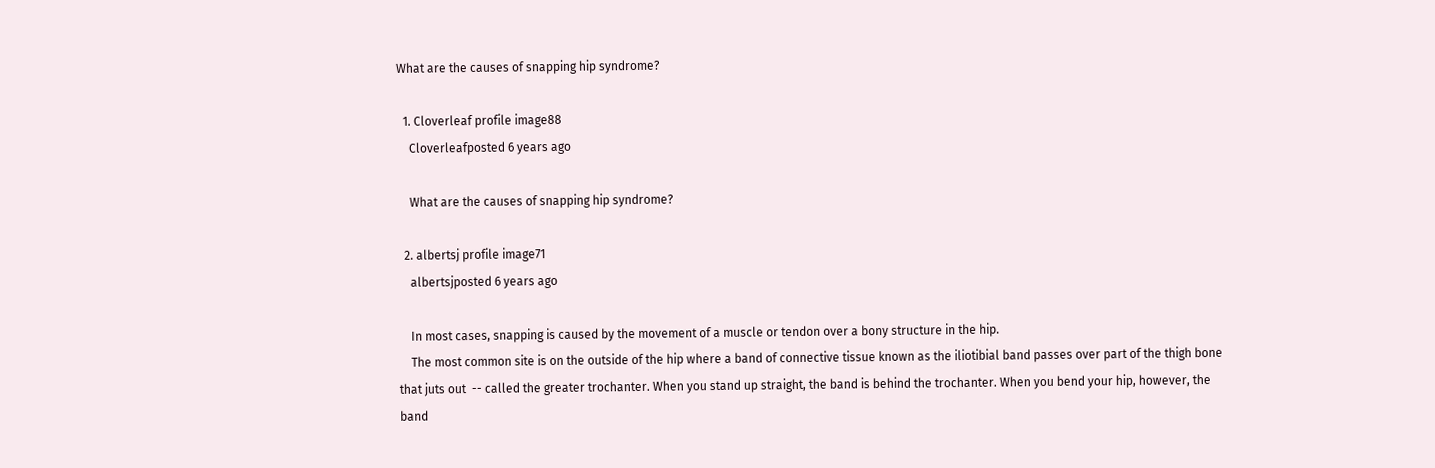What are the causes of snapping hip syndrome?

  1. Cloverleaf profile image88
    Cloverleafposted 6 years ago

    What are the causes of snapping hip syndrome?

  2. albertsj profile image71
    albertsjposted 6 years ago

    In most cases, snapping is caused by the movement of a muscle or tendon over a bony structure in the hip.
    The most common site is on the outside of the hip where a band of connective tissue known as the iliotibial band passes over part of the thigh bone that juts out  -- called the greater trochanter. When you stand up straight, the band is behind the trochanter. When you bend your hip, however, the band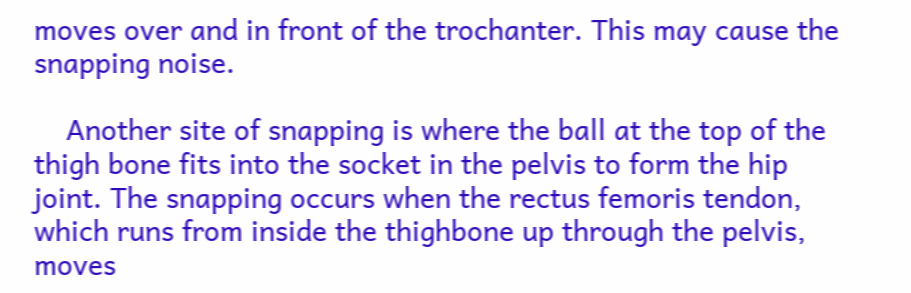moves over and in front of the trochanter. This may cause the snapping noise.

    Another site of snapping is where the ball at the top of the thigh bone fits into the socket in the pelvis to form the hip joint. The snapping occurs when the rectus femoris tendon, which runs from inside the thighbone up through the pelvis, moves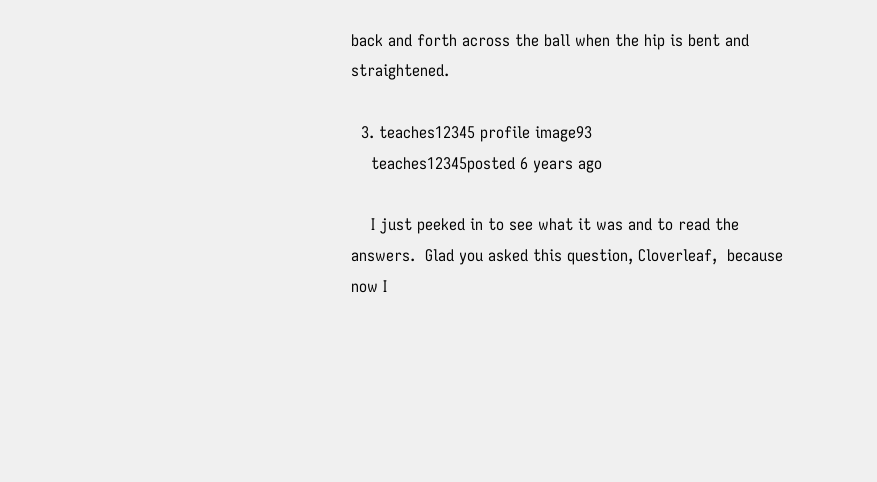back and forth across the ball when the hip is bent and straightened.

  3. teaches12345 profile image93
    teaches12345posted 6 years ago

    I just peeked in to see what it was and to read the answers.  Glad you asked this question, Cloverleaf,  because now I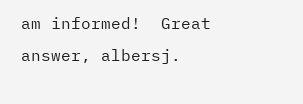am informed!  Great answer, albersj.